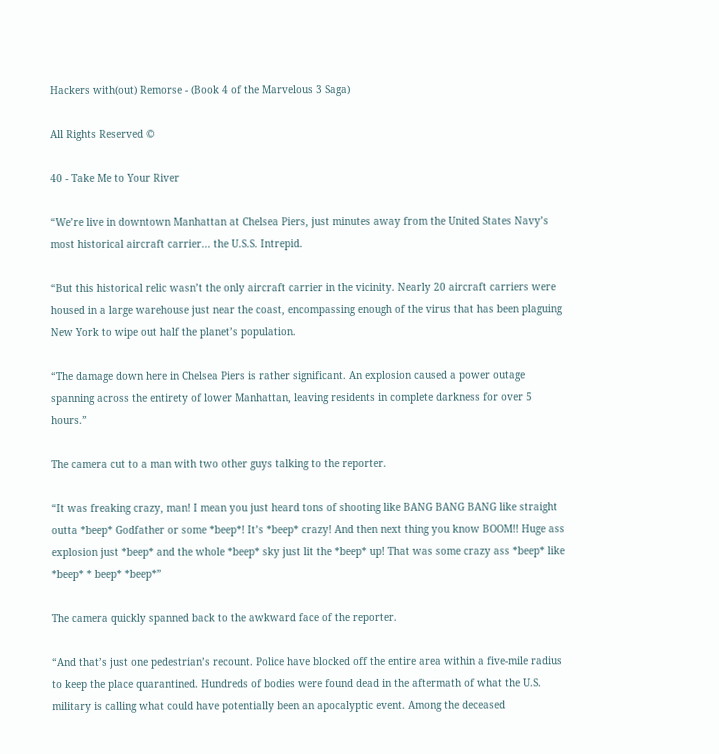Hackers with(out) Remorse - (Book 4 of the Marvelous 3 Saga)

All Rights Reserved ©

40 - Take Me to Your River

“We’re live in downtown Manhattan at Chelsea Piers, just minutes away from the United States Navy’s most historical aircraft carrier... the U.S.S. Intrepid.

“But this historical relic wasn’t the only aircraft carrier in the vicinity. Nearly 20 aircraft carriers were housed in a large warehouse just near the coast, encompassing enough of the virus that has been plaguing New York to wipe out half the planet’s population.

“The damage down here in Chelsea Piers is rather significant. An explosion caused a power outage spanning across the entirety of lower Manhattan, leaving residents in complete darkness for over 5 hours.”

The camera cut to a man with two other guys talking to the reporter.

“It was freaking crazy, man! I mean you just heard tons of shooting like BANG BANG BANG like straight outta *beep* Godfather or some *beep*! It’s *beep* crazy! And then next thing you know BOOM!! Huge ass explosion just *beep* and the whole *beep* sky just lit the *beep* up! That was some crazy ass *beep* like *beep* * beep* *beep*”

The camera quickly spanned back to the awkward face of the reporter.

“And that’s just one pedestrian’s recount. Police have blocked off the entire area within a five-mile radius to keep the place quarantined. Hundreds of bodies were found dead in the aftermath of what the U.S. military is calling what could have potentially been an apocalyptic event. Among the deceased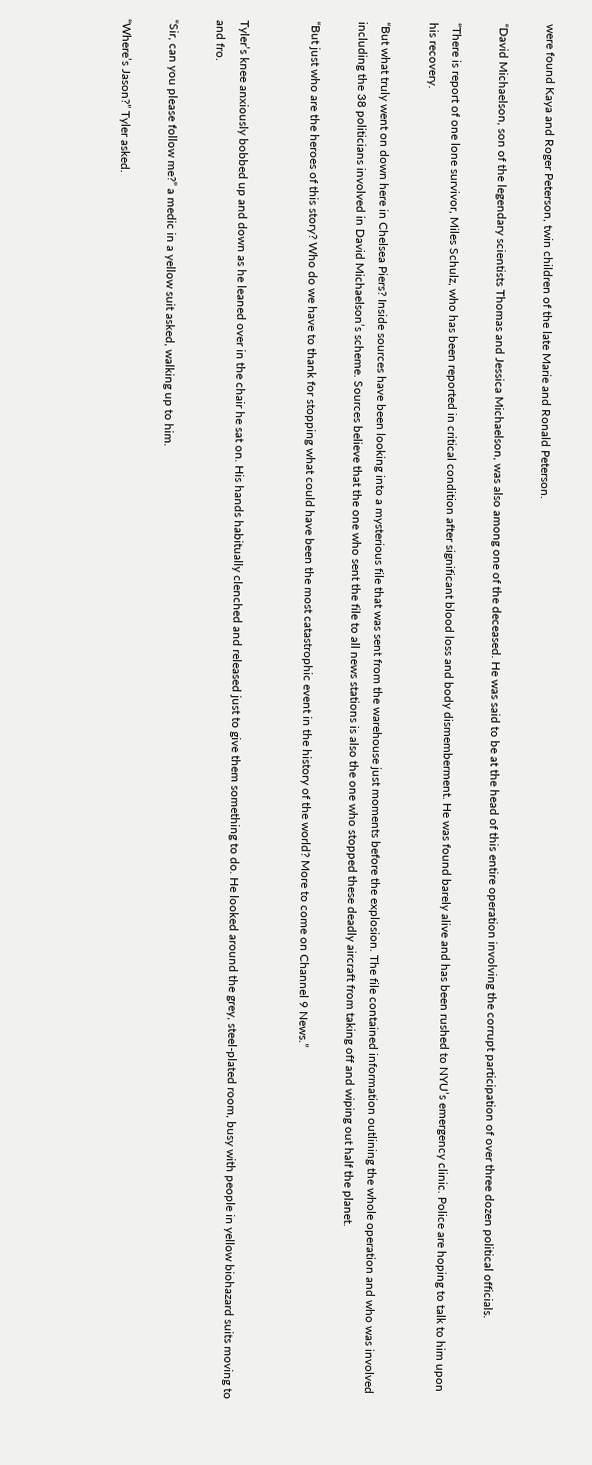were found Kaya and Roger Peterson, twin children of the late Marie and Ronald Peterson.

“David Michaelson, son of the legendary scientists Thomas and Jessica Michaelson, was also among one of the deceased. He was said to be at the head of this entire operation involving the corrupt participation of over three dozen political officials.

“There is report of one lone survivor, Miles Schulz, who has been reported in critical condition after significant blood loss and body dismemberment. He was found barely alive and has been rushed to NYU’s emergency clinic. Police are hoping to talk to him upon his recovery.

“But what truly went on down here in Chelsea Piers? Inside sources have been looking into a mysterious file that was sent from the warehouse just moments before the explosion. The file contained information outlining the whole operation and who was involved including the 38 politicians involved in David Michaelson’s scheme. Sources believe that the one who sent the file to all news stations is also the one who stopped these deadly aircraft from taking off and wiping out half the planet.

“But just who are the heroes of this story? Who do we have to thank for stopping what could have been the most catastrophic event in the history of the world? More to come on Channel 9 News.”


Tyler’s knee anxiously bobbed up and down as he leaned over in the chair he sat on. His hands habitually clenched and released just to give them something to do. He looked around the grey, steel-plated room, busy with people in yellow biohazard suits moving to and fro.

“Sir, can you please follow me?” a medic in a yellow suit asked, walking up to him.

“Where’s Jason?” Tyler asked.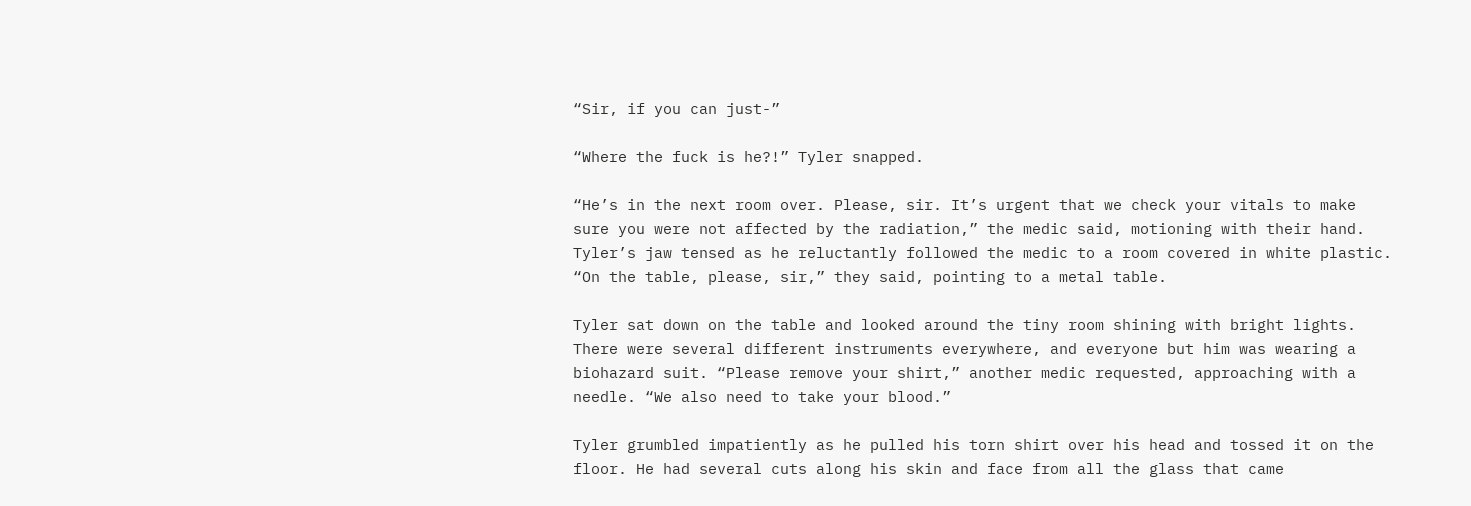“Sir, if you can just-”

“Where the fuck is he?!” Tyler snapped.

“He’s in the next room over. Please, sir. It’s urgent that we check your vitals to make sure you were not affected by the radiation,” the medic said, motioning with their hand. Tyler’s jaw tensed as he reluctantly followed the medic to a room covered in white plastic. “On the table, please, sir,” they said, pointing to a metal table.

Tyler sat down on the table and looked around the tiny room shining with bright lights. There were several different instruments everywhere, and everyone but him was wearing a biohazard suit. “Please remove your shirt,” another medic requested, approaching with a needle. “We also need to take your blood.”

Tyler grumbled impatiently as he pulled his torn shirt over his head and tossed it on the floor. He had several cuts along his skin and face from all the glass that came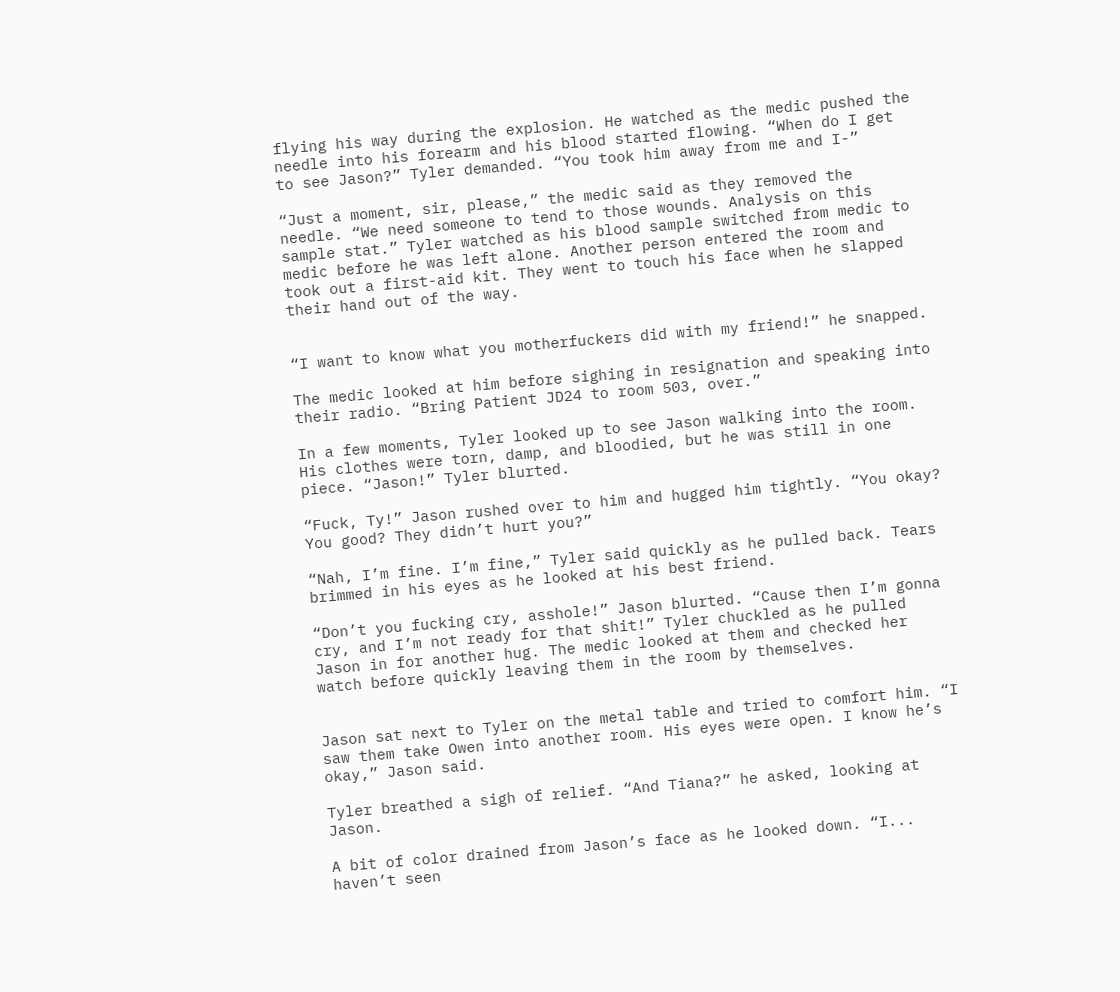flying his way during the explosion. He watched as the medic pushed the needle into his forearm and his blood started flowing. “When do I get to see Jason?” Tyler demanded. “You took him away from me and I-”

“Just a moment, sir, please,” the medic said as they removed the needle. “We need someone to tend to those wounds. Analysis on this sample stat.” Tyler watched as his blood sample switched from medic to medic before he was left alone. Another person entered the room and took out a first-aid kit. They went to touch his face when he slapped their hand out of the way.


“I want to know what you motherfuckers did with my friend!” he snapped.

The medic looked at him before sighing in resignation and speaking into their radio. “Bring Patient JD24 to room 503, over.”

In a few moments, Tyler looked up to see Jason walking into the room. His clothes were torn, damp, and bloodied, but he was still in one piece. “Jason!” Tyler blurted.

“Fuck, Ty!” Jason rushed over to him and hugged him tightly. “You okay? You good? They didn’t hurt you?”

“Nah, I’m fine. I’m fine,” Tyler said quickly as he pulled back. Tears brimmed in his eyes as he looked at his best friend.

“Don’t you fucking cry, asshole!” Jason blurted. “Cause then I’m gonna cry, and I’m not ready for that shit!” Tyler chuckled as he pulled Jason in for another hug. The medic looked at them and checked her watch before quickly leaving them in the room by themselves.


Jason sat next to Tyler on the metal table and tried to comfort him. “I saw them take Owen into another room. His eyes were open. I know he’s okay,” Jason said.

Tyler breathed a sigh of relief. “And Tiana?” he asked, looking at Jason.

A bit of color drained from Jason’s face as he looked down. “I... haven’t seen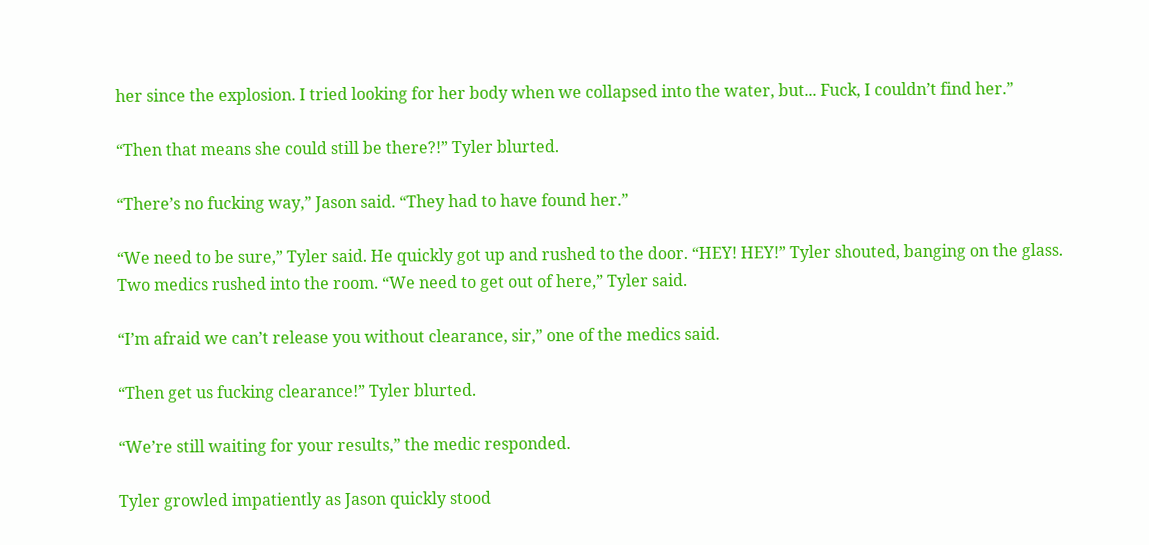her since the explosion. I tried looking for her body when we collapsed into the water, but... Fuck, I couldn’t find her.”

“Then that means she could still be there?!” Tyler blurted.

“There’s no fucking way,” Jason said. “They had to have found her.”

“We need to be sure,” Tyler said. He quickly got up and rushed to the door. “HEY! HEY!” Tyler shouted, banging on the glass. Two medics rushed into the room. “We need to get out of here,” Tyler said.

“I’m afraid we can’t release you without clearance, sir,” one of the medics said.

“Then get us fucking clearance!” Tyler blurted.

“We’re still waiting for your results,” the medic responded.

Tyler growled impatiently as Jason quickly stood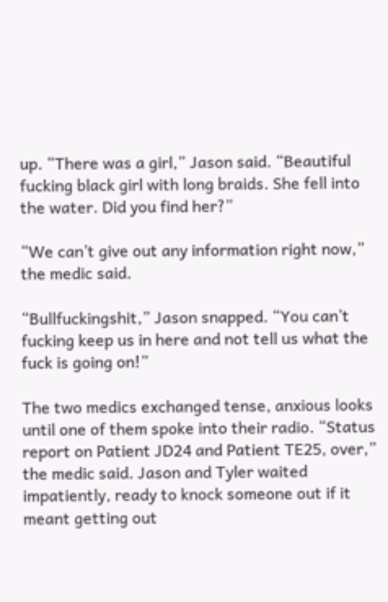up. “There was a girl,” Jason said. “Beautiful fucking black girl with long braids. She fell into the water. Did you find her?”

“We can’t give out any information right now,” the medic said.

“Bullfuckingshit,” Jason snapped. “You can’t fucking keep us in here and not tell us what the fuck is going on!”

The two medics exchanged tense, anxious looks until one of them spoke into their radio. “Status report on Patient JD24 and Patient TE25, over,” the medic said. Jason and Tyler waited impatiently, ready to knock someone out if it meant getting out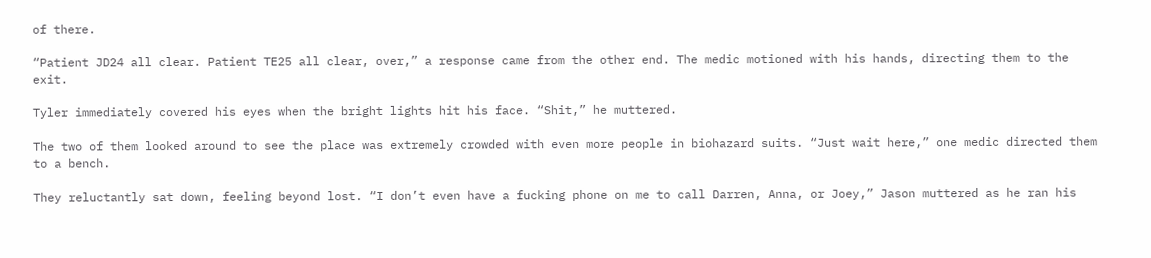of there.

“Patient JD24 all clear. Patient TE25 all clear, over,” a response came from the other end. The medic motioned with his hands, directing them to the exit.

Tyler immediately covered his eyes when the bright lights hit his face. “Shit,” he muttered.

The two of them looked around to see the place was extremely crowded with even more people in biohazard suits. “Just wait here,” one medic directed them to a bench.

They reluctantly sat down, feeling beyond lost. “I don’t even have a fucking phone on me to call Darren, Anna, or Joey,” Jason muttered as he ran his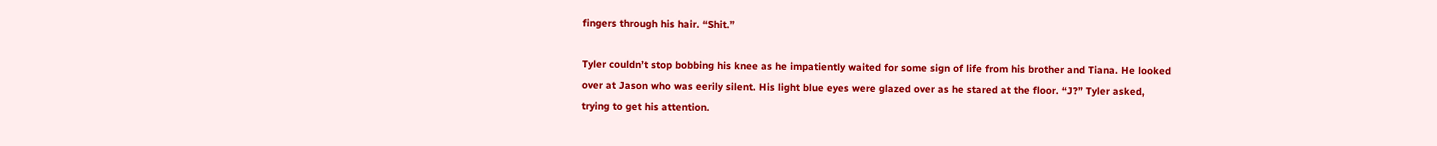fingers through his hair. “Shit.”

Tyler couldn’t stop bobbing his knee as he impatiently waited for some sign of life from his brother and Tiana. He looked over at Jason who was eerily silent. His light blue eyes were glazed over as he stared at the floor. “J?” Tyler asked, trying to get his attention.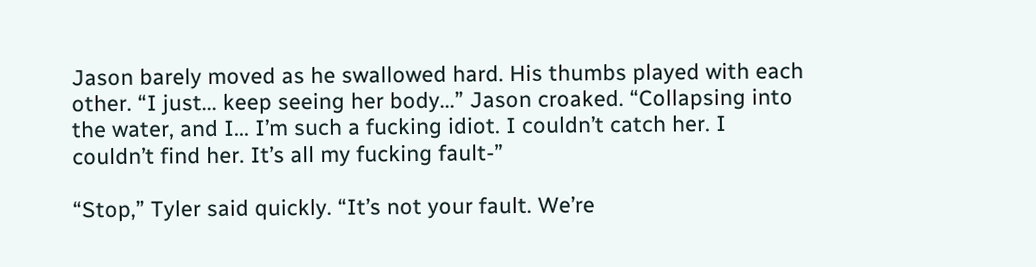Jason barely moved as he swallowed hard. His thumbs played with each other. “I just... keep seeing her body...” Jason croaked. “Collapsing into the water, and I... I’m such a fucking idiot. I couldn’t catch her. I couldn’t find her. It’s all my fucking fault-”

“Stop,” Tyler said quickly. “It’s not your fault. We’re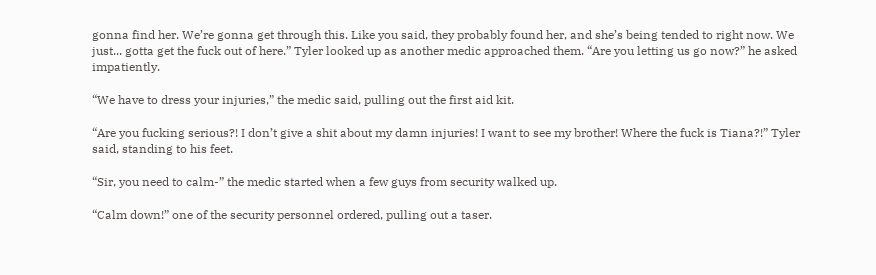gonna find her. We’re gonna get through this. Like you said, they probably found her, and she’s being tended to right now. We just... gotta get the fuck out of here.” Tyler looked up as another medic approached them. “Are you letting us go now?” he asked impatiently.

“We have to dress your injuries,” the medic said, pulling out the first aid kit.

“Are you fucking serious?! I don’t give a shit about my damn injuries! I want to see my brother! Where the fuck is Tiana?!” Tyler said, standing to his feet.

“Sir, you need to calm-” the medic started when a few guys from security walked up.

“Calm down!” one of the security personnel ordered, pulling out a taser.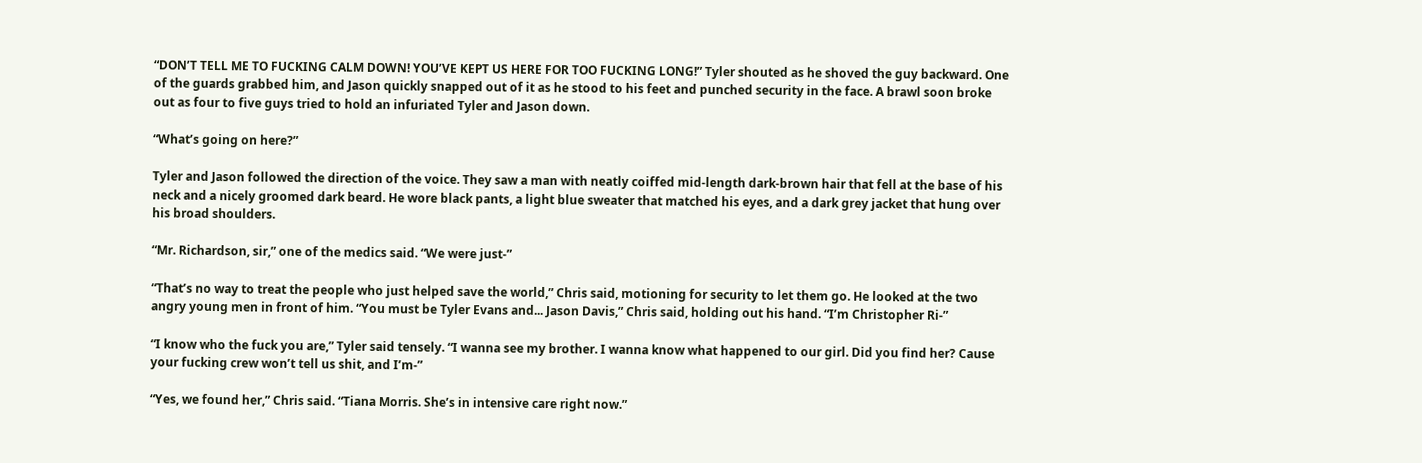“DON’T TELL ME TO FUCKING CALM DOWN! YOU’VE KEPT US HERE FOR TOO FUCKING LONG!” Tyler shouted as he shoved the guy backward. One of the guards grabbed him, and Jason quickly snapped out of it as he stood to his feet and punched security in the face. A brawl soon broke out as four to five guys tried to hold an infuriated Tyler and Jason down.

“What’s going on here?”

Tyler and Jason followed the direction of the voice. They saw a man with neatly coiffed mid-length dark-brown hair that fell at the base of his neck and a nicely groomed dark beard. He wore black pants, a light blue sweater that matched his eyes, and a dark grey jacket that hung over his broad shoulders.

“Mr. Richardson, sir,” one of the medics said. “We were just-”

“That’s no way to treat the people who just helped save the world,” Chris said, motioning for security to let them go. He looked at the two angry young men in front of him. “You must be Tyler Evans and... Jason Davis,” Chris said, holding out his hand. “I’m Christopher Ri-”

“I know who the fuck you are,” Tyler said tensely. “I wanna see my brother. I wanna know what happened to our girl. Did you find her? Cause your fucking crew won’t tell us shit, and I’m-”

“Yes, we found her,” Chris said. “Tiana Morris. She’s in intensive care right now.”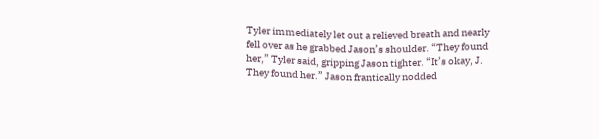Tyler immediately let out a relieved breath and nearly fell over as he grabbed Jason’s shoulder. “They found her,” Tyler said, gripping Jason tighter. “It’s okay, J. They found her.” Jason frantically nodded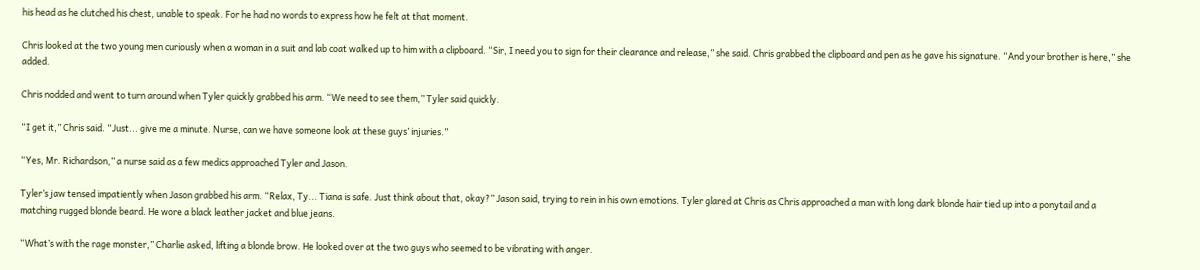his head as he clutched his chest, unable to speak. For he had no words to express how he felt at that moment.

Chris looked at the two young men curiously when a woman in a suit and lab coat walked up to him with a clipboard. “Sir, I need you to sign for their clearance and release,” she said. Chris grabbed the clipboard and pen as he gave his signature. “And your brother is here,” she added.

Chris nodded and went to turn around when Tyler quickly grabbed his arm. “We need to see them,” Tyler said quickly.

“I get it,” Chris said. “Just... give me a minute. Nurse, can we have someone look at these guys’ injuries.”

“Yes, Mr. Richardson,” a nurse said as a few medics approached Tyler and Jason.

Tyler’s jaw tensed impatiently when Jason grabbed his arm. “Relax, Ty... Tiana is safe. Just think about that, okay?” Jason said, trying to rein in his own emotions. Tyler glared at Chris as Chris approached a man with long dark blonde hair tied up into a ponytail and a matching rugged blonde beard. He wore a black leather jacket and blue jeans.

“What’s with the rage monster,” Charlie asked, lifting a blonde brow. He looked over at the two guys who seemed to be vibrating with anger.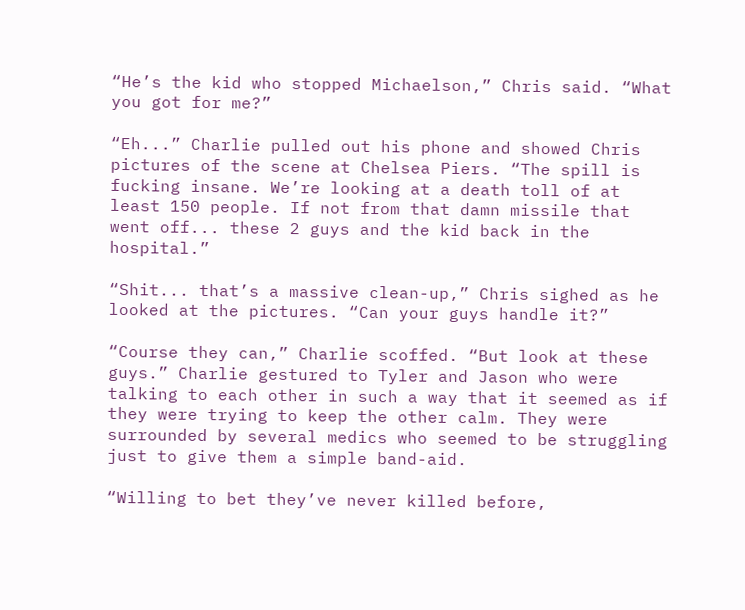“He’s the kid who stopped Michaelson,” Chris said. “What you got for me?”

“Eh...” Charlie pulled out his phone and showed Chris pictures of the scene at Chelsea Piers. “The spill is fucking insane. We’re looking at a death toll of at least 150 people. If not from that damn missile that went off... these 2 guys and the kid back in the hospital.”

“Shit... that’s a massive clean-up,” Chris sighed as he looked at the pictures. “Can your guys handle it?”

“Course they can,” Charlie scoffed. “But look at these guys.” Charlie gestured to Tyler and Jason who were talking to each other in such a way that it seemed as if they were trying to keep the other calm. They were surrounded by several medics who seemed to be struggling just to give them a simple band-aid.

“Willing to bet they’ve never killed before,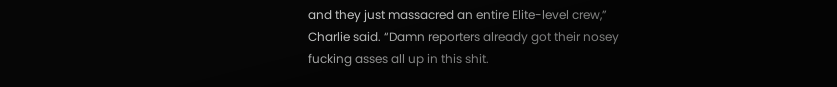and they just massacred an entire Elite-level crew,” Charlie said. “Damn reporters already got their nosey fucking asses all up in this shit.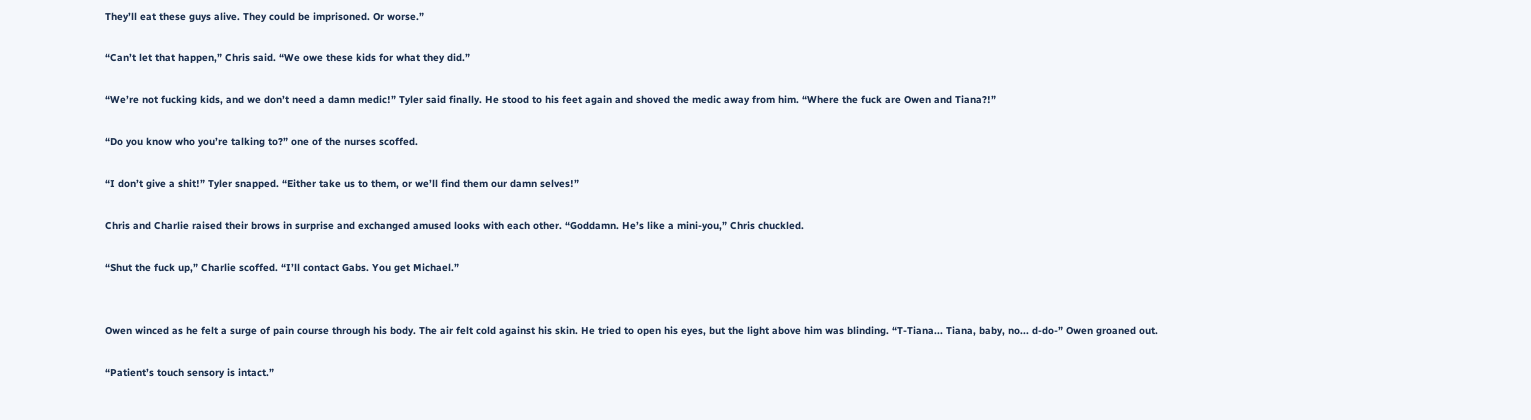They’ll eat these guys alive. They could be imprisoned. Or worse.”

“Can’t let that happen,” Chris said. “We owe these kids for what they did.”

“We’re not fucking kids, and we don’t need a damn medic!” Tyler said finally. He stood to his feet again and shoved the medic away from him. “Where the fuck are Owen and Tiana?!”

“Do you know who you’re talking to?” one of the nurses scoffed.

“I don’t give a shit!” Tyler snapped. “Either take us to them, or we’ll find them our damn selves!”

Chris and Charlie raised their brows in surprise and exchanged amused looks with each other. “Goddamn. He’s like a mini-you,” Chris chuckled.

“Shut the fuck up,” Charlie scoffed. “I’ll contact Gabs. You get Michael.”


Owen winced as he felt a surge of pain course through his body. The air felt cold against his skin. He tried to open his eyes, but the light above him was blinding. “T-Tiana... Tiana, baby, no... d-do-” Owen groaned out.

“Patient’s touch sensory is intact.”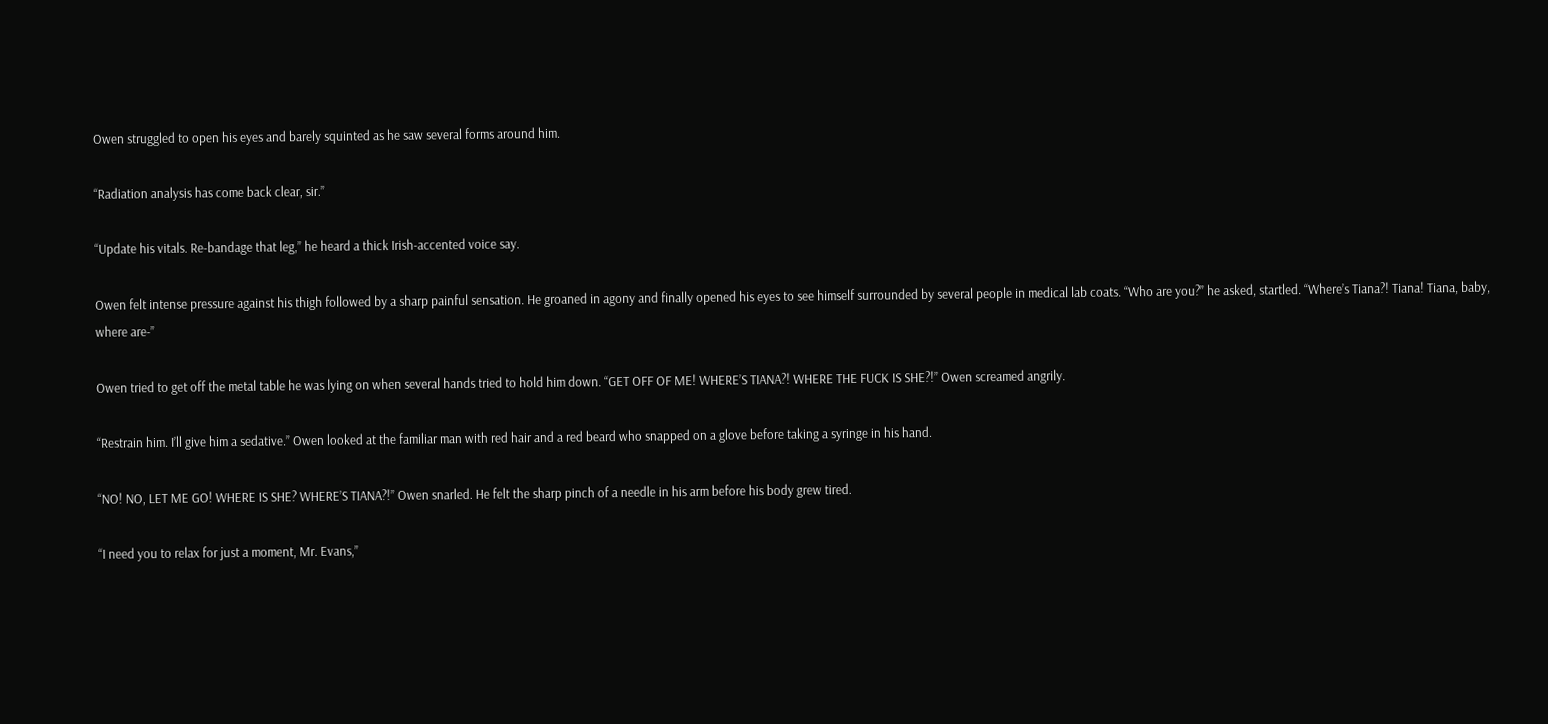Owen struggled to open his eyes and barely squinted as he saw several forms around him.

“Radiation analysis has come back clear, sir.”

“Update his vitals. Re-bandage that leg,” he heard a thick Irish-accented voice say.

Owen felt intense pressure against his thigh followed by a sharp painful sensation. He groaned in agony and finally opened his eyes to see himself surrounded by several people in medical lab coats. “Who are you?” he asked, startled. “Where’s Tiana?! Tiana! Tiana, baby, where are-”

Owen tried to get off the metal table he was lying on when several hands tried to hold him down. “GET OFF OF ME! WHERE’S TIANA?! WHERE THE FUCK IS SHE?!” Owen screamed angrily.

“Restrain him. I’ll give him a sedative.” Owen looked at the familiar man with red hair and a red beard who snapped on a glove before taking a syringe in his hand.

“NO! NO, LET ME GO! WHERE IS SHE? WHERE’S TIANA?!” Owen snarled. He felt the sharp pinch of a needle in his arm before his body grew tired.

“I need you to relax for just a moment, Mr. Evans,”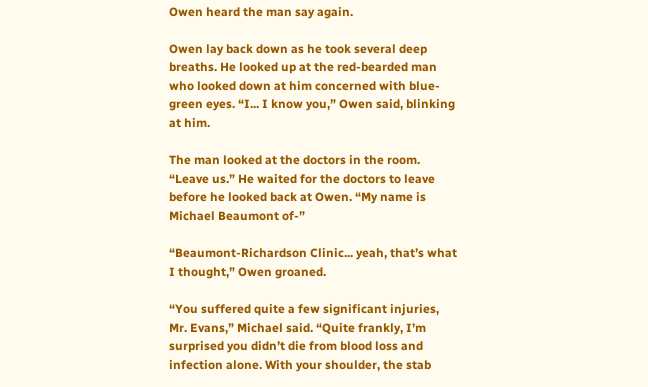Owen heard the man say again.

Owen lay back down as he took several deep breaths. He looked up at the red-bearded man who looked down at him concerned with blue-green eyes. “I... I know you,” Owen said, blinking at him.

The man looked at the doctors in the room. “Leave us.” He waited for the doctors to leave before he looked back at Owen. “My name is Michael Beaumont of-”

“Beaumont-Richardson Clinic... yeah, that’s what I thought,” Owen groaned.

“You suffered quite a few significant injuries, Mr. Evans,” Michael said. “Quite frankly, I’m surprised you didn’t die from blood loss and infection alone. With your shoulder, the stab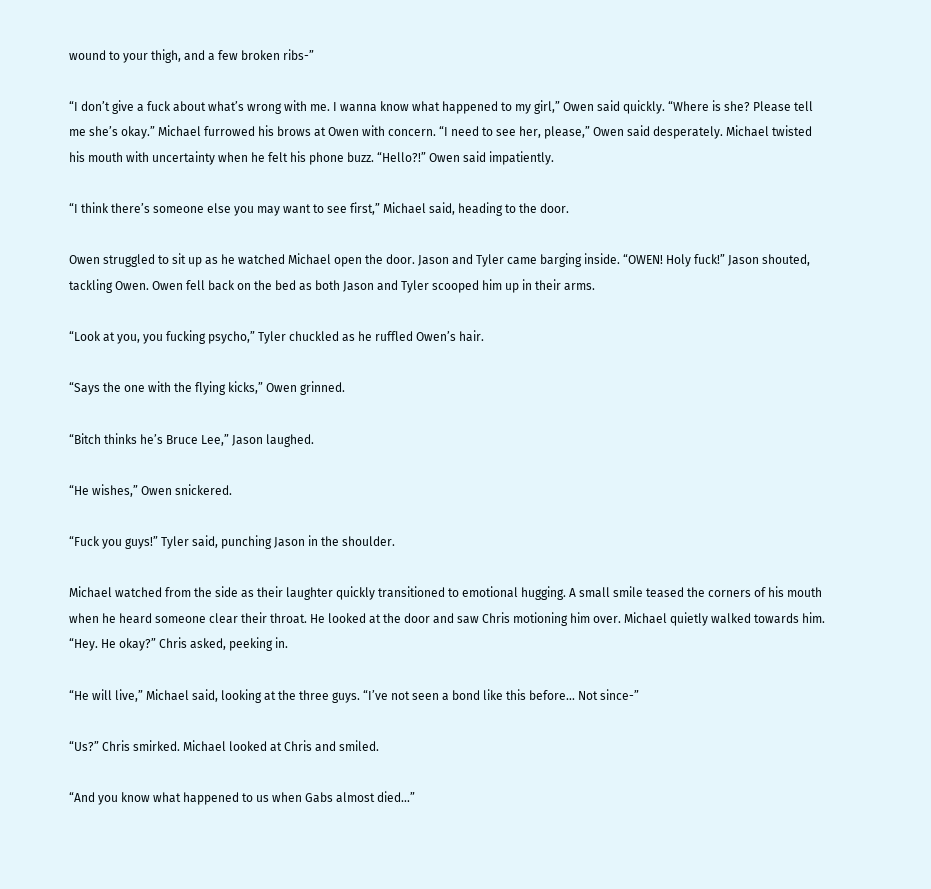wound to your thigh, and a few broken ribs-”

“I don’t give a fuck about what’s wrong with me. I wanna know what happened to my girl,” Owen said quickly. “Where is she? Please tell me she’s okay.” Michael furrowed his brows at Owen with concern. “I need to see her, please,” Owen said desperately. Michael twisted his mouth with uncertainty when he felt his phone buzz. “Hello?!” Owen said impatiently.

“I think there’s someone else you may want to see first,” Michael said, heading to the door.

Owen struggled to sit up as he watched Michael open the door. Jason and Tyler came barging inside. “OWEN! Holy fuck!” Jason shouted, tackling Owen. Owen fell back on the bed as both Jason and Tyler scooped him up in their arms.

“Look at you, you fucking psycho,” Tyler chuckled as he ruffled Owen’s hair.

“Says the one with the flying kicks,” Owen grinned.

“Bitch thinks he’s Bruce Lee,” Jason laughed.

“He wishes,” Owen snickered.

“Fuck you guys!” Tyler said, punching Jason in the shoulder.

Michael watched from the side as their laughter quickly transitioned to emotional hugging. A small smile teased the corners of his mouth when he heard someone clear their throat. He looked at the door and saw Chris motioning him over. Michael quietly walked towards him. “Hey. He okay?” Chris asked, peeking in.

“He will live,” Michael said, looking at the three guys. “I’ve not seen a bond like this before... Not since-”

“Us?” Chris smirked. Michael looked at Chris and smiled.

“And you know what happened to us when Gabs almost died...”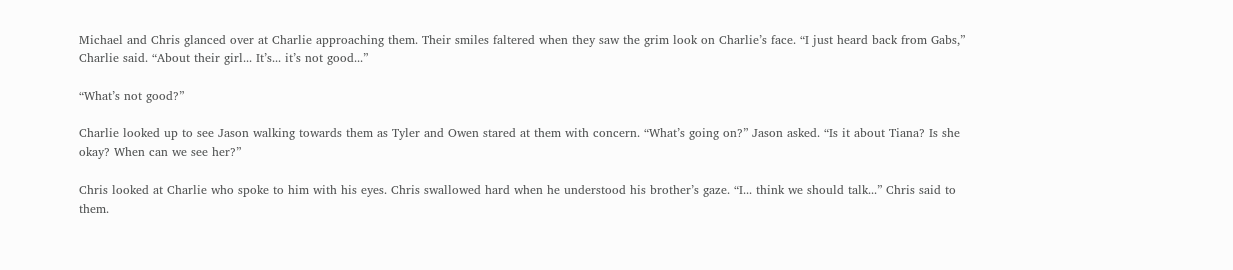Michael and Chris glanced over at Charlie approaching them. Their smiles faltered when they saw the grim look on Charlie’s face. “I just heard back from Gabs,” Charlie said. “About their girl... It’s... it’s not good...”

“What’s not good?”

Charlie looked up to see Jason walking towards them as Tyler and Owen stared at them with concern. “What’s going on?” Jason asked. “Is it about Tiana? Is she okay? When can we see her?”

Chris looked at Charlie who spoke to him with his eyes. Chris swallowed hard when he understood his brother’s gaze. “I... think we should talk...” Chris said to them.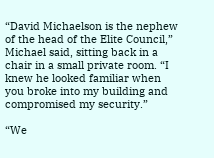“David Michaelson is the nephew of the head of the Elite Council,” Michael said, sitting back in a chair in a small private room. “I knew he looked familiar when you broke into my building and compromised my security.”

“We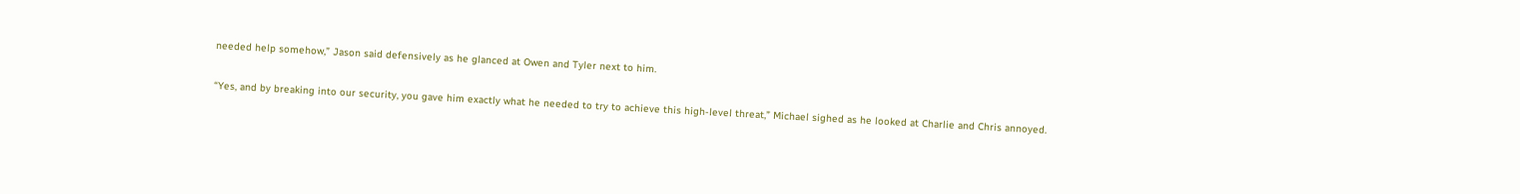needed help somehow,” Jason said defensively as he glanced at Owen and Tyler next to him.

“Yes, and by breaking into our security, you gave him exactly what he needed to try to achieve this high-level threat,” Michael sighed as he looked at Charlie and Chris annoyed.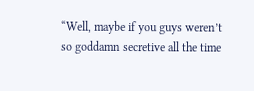“Well, maybe if you guys weren’t so goddamn secretive all the time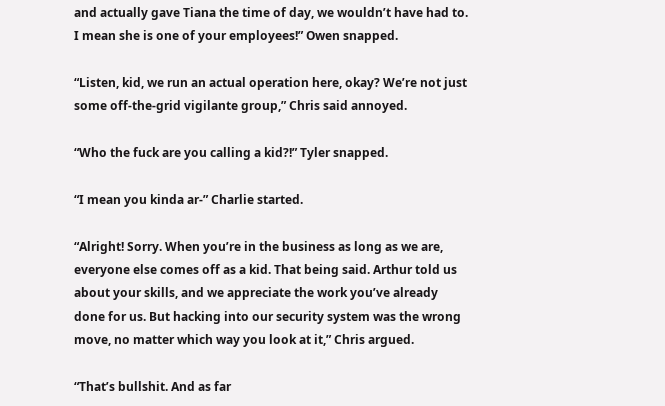and actually gave Tiana the time of day, we wouldn’t have had to. I mean she is one of your employees!” Owen snapped.

“Listen, kid, we run an actual operation here, okay? We’re not just some off-the-grid vigilante group,” Chris said annoyed.

“Who the fuck are you calling a kid?!” Tyler snapped.

“I mean you kinda ar-” Charlie started.

“Alright! Sorry. When you’re in the business as long as we are, everyone else comes off as a kid. That being said. Arthur told us about your skills, and we appreciate the work you’ve already done for us. But hacking into our security system was the wrong move, no matter which way you look at it,” Chris argued.

“That’s bullshit. And as far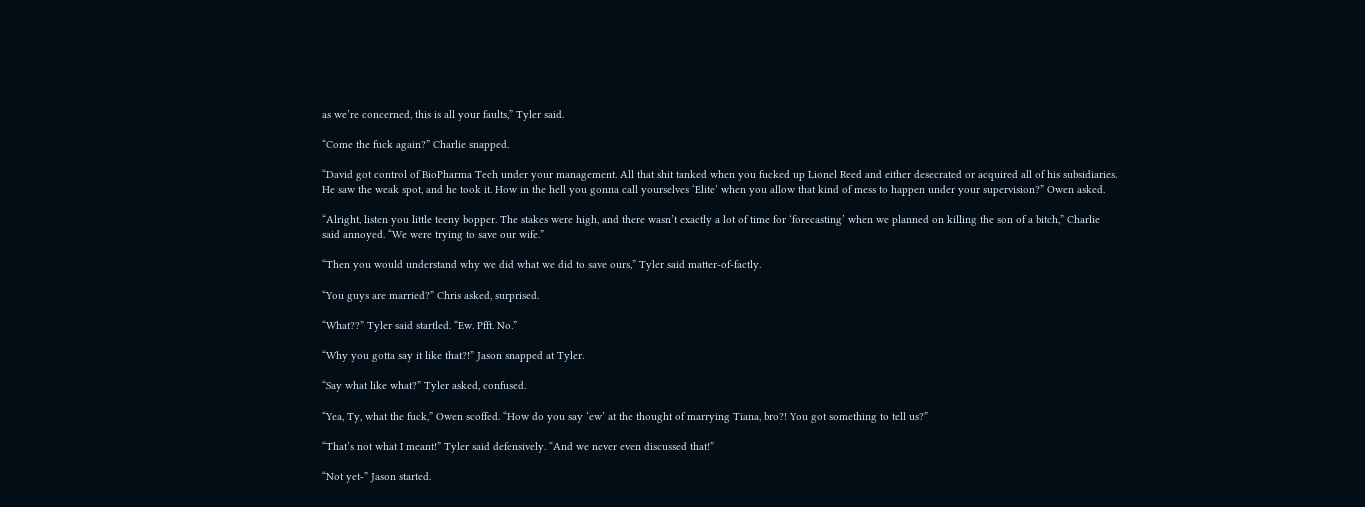as we’re concerned, this is all your faults,” Tyler said.

“Come the fuck again?” Charlie snapped.

“David got control of BioPharma Tech under your management. All that shit tanked when you fucked up Lionel Reed and either desecrated or acquired all of his subsidiaries. He saw the weak spot, and he took it. How in the hell you gonna call yourselves ‘Elite’ when you allow that kind of mess to happen under your supervision?” Owen asked.

“Alright, listen you little teeny bopper. The stakes were high, and there wasn’t exactly a lot of time for ‘forecasting’ when we planned on killing the son of a bitch,” Charlie said annoyed. “We were trying to save our wife.”

“Then you would understand why we did what we did to save ours,” Tyler said matter-of-factly.

“You guys are married?” Chris asked, surprised.

“What??” Tyler said startled. “Ew. Pfft. No.”

“Why you gotta say it like that?!” Jason snapped at Tyler.

“Say what like what?” Tyler asked, confused.

“Yea, Ty, what the fuck,” Owen scoffed. “How do you say ‘ew’ at the thought of marrying Tiana, bro?! You got something to tell us?”

“That’s not what I meant!” Tyler said defensively. “And we never even discussed that!”

“Not yet-” Jason started.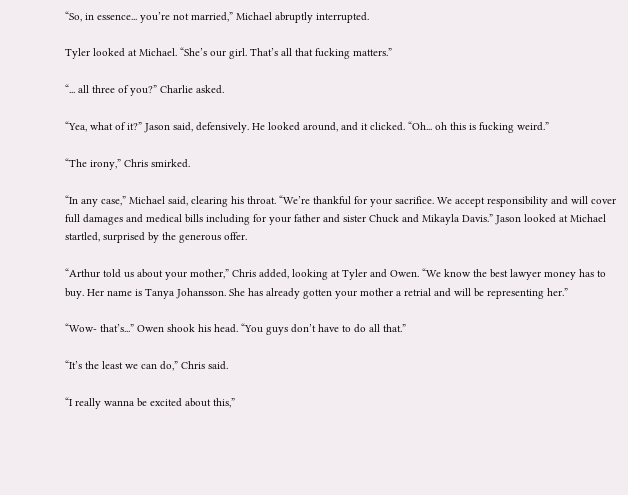“So, in essence... you’re not married,” Michael abruptly interrupted.

Tyler looked at Michael. “She’s our girl. That’s all that fucking matters.”

“... all three of you?” Charlie asked.

“Yea, what of it?” Jason said, defensively. He looked around, and it clicked. “Oh... oh this is fucking weird.”

“The irony,” Chris smirked.

“In any case,” Michael said, clearing his throat. “We’re thankful for your sacrifice. We accept responsibility and will cover full damages and medical bills including for your father and sister Chuck and Mikayla Davis.” Jason looked at Michael startled, surprised by the generous offer.

“Arthur told us about your mother,” Chris added, looking at Tyler and Owen. “We know the best lawyer money has to buy. Her name is Tanya Johansson. She has already gotten your mother a retrial and will be representing her.”

“Wow- that’s...” Owen shook his head. “You guys don’t have to do all that.”

“It’s the least we can do,” Chris said.

“I really wanna be excited about this,”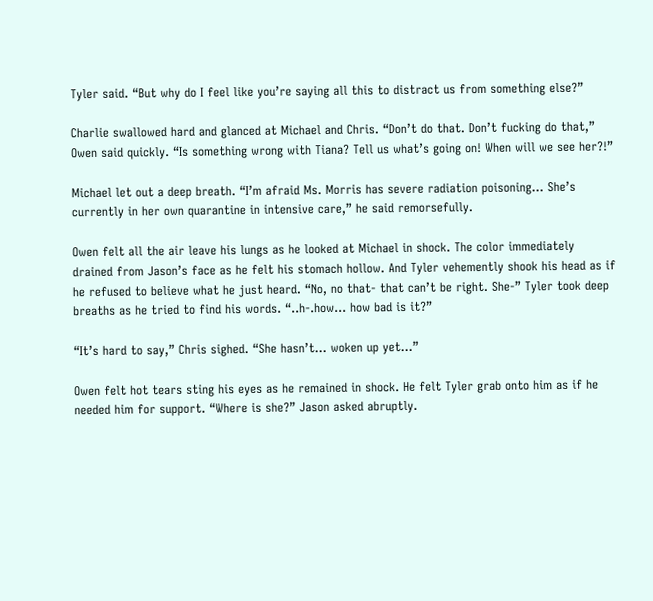Tyler said. “But why do I feel like you’re saying all this to distract us from something else?”

Charlie swallowed hard and glanced at Michael and Chris. “Don’t do that. Don’t fucking do that,” Owen said quickly. “Is something wrong with Tiana? Tell us what’s going on! When will we see her?!”

Michael let out a deep breath. “I’m afraid Ms. Morris has severe radiation poisoning... She’s currently in her own quarantine in intensive care,” he said remorsefully.

Owen felt all the air leave his lungs as he looked at Michael in shock. The color immediately drained from Jason’s face as he felt his stomach hollow. And Tyler vehemently shook his head as if he refused to believe what he just heard. “No, no that- that can’t be right. She-” Tyler took deep breaths as he tried to find his words. “..h-.how... how bad is it?”

“It’s hard to say,” Chris sighed. “She hasn’t... woken up yet...”

Owen felt hot tears sting his eyes as he remained in shock. He felt Tyler grab onto him as if he needed him for support. “Where is she?” Jason asked abruptly.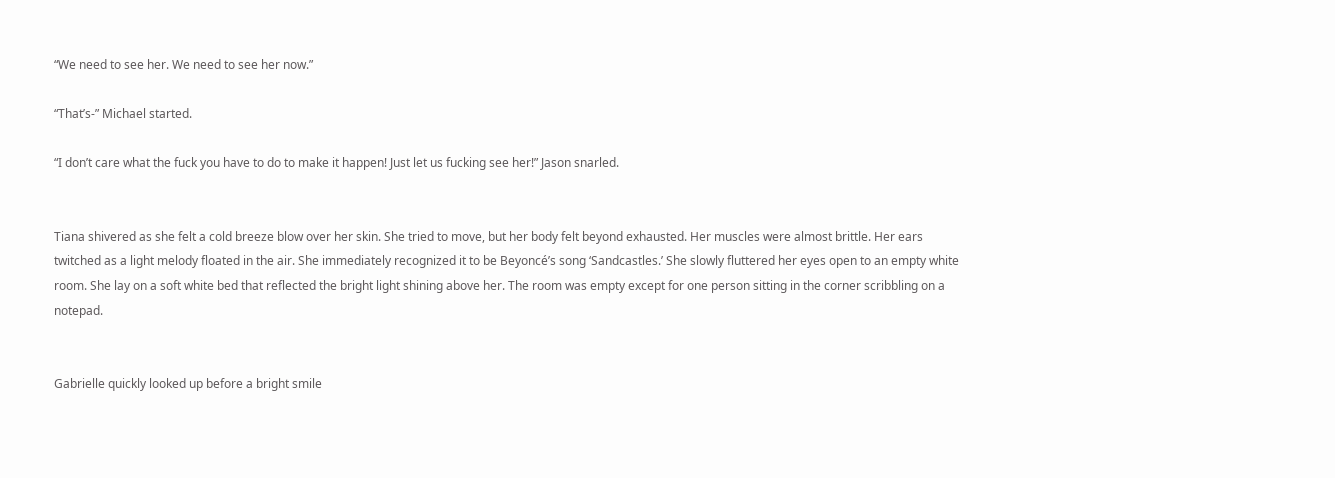“We need to see her. We need to see her now.”

“That’s-” Michael started.

“I don’t care what the fuck you have to do to make it happen! Just let us fucking see her!” Jason snarled.


Tiana shivered as she felt a cold breeze blow over her skin. She tried to move, but her body felt beyond exhausted. Her muscles were almost brittle. Her ears twitched as a light melody floated in the air. She immediately recognized it to be Beyoncé’s song ‘Sandcastles.’ She slowly fluttered her eyes open to an empty white room. She lay on a soft white bed that reflected the bright light shining above her. The room was empty except for one person sitting in the corner scribbling on a notepad.


Gabrielle quickly looked up before a bright smile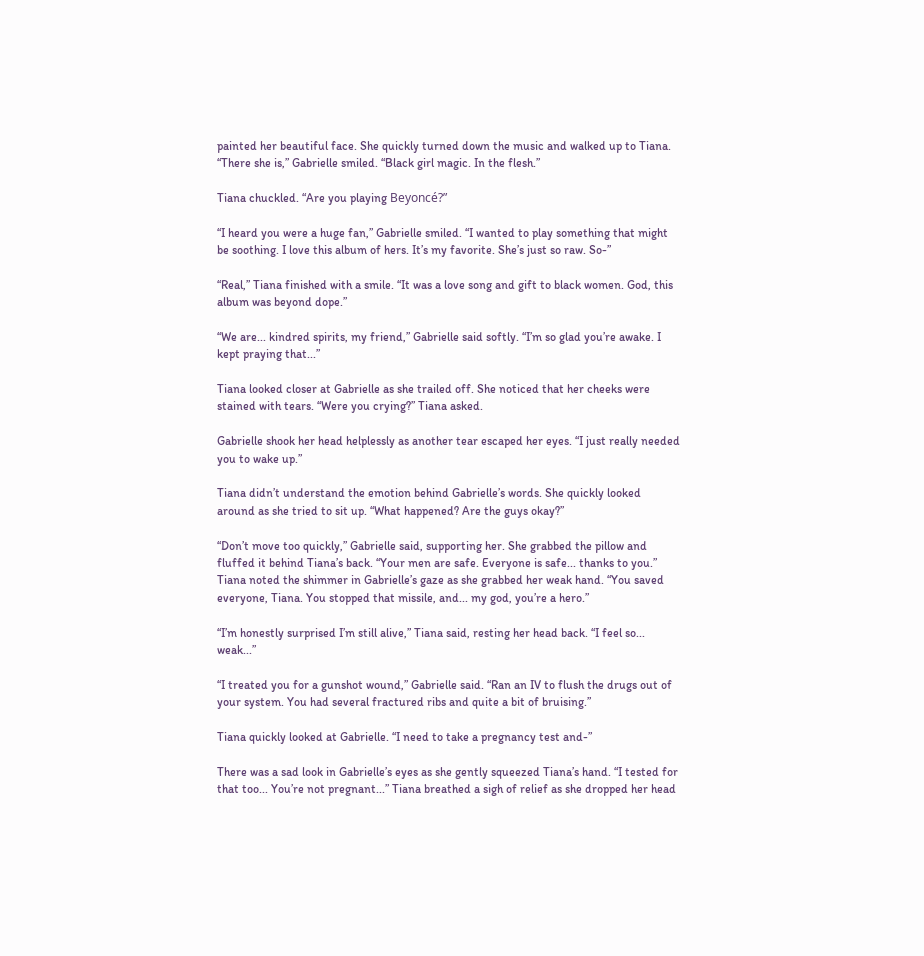painted her beautiful face. She quickly turned down the music and walked up to Tiana. “There she is,” Gabrielle smiled. “Black girl magic. In the flesh.”

Tiana chuckled. “Are you playing Beyoncé?”

“I heard you were a huge fan,” Gabrielle smiled. “I wanted to play something that might be soothing. I love this album of hers. It’s my favorite. She’s just so raw. So-”

“Real,” Tiana finished with a smile. “It was a love song and gift to black women. God, this album was beyond dope.”

“We are... kindred spirits, my friend,” Gabrielle said softly. “I’m so glad you’re awake. I kept praying that...”

Tiana looked closer at Gabrielle as she trailed off. She noticed that her cheeks were stained with tears. “Were you crying?” Tiana asked.

Gabrielle shook her head helplessly as another tear escaped her eyes. “I just really needed you to wake up.”

Tiana didn’t understand the emotion behind Gabrielle’s words. She quickly looked around as she tried to sit up. “What happened? Are the guys okay?”

“Don’t move too quickly,” Gabrielle said, supporting her. She grabbed the pillow and fluffed it behind Tiana’s back. “Your men are safe. Everyone is safe... thanks to you.” Tiana noted the shimmer in Gabrielle’s gaze as she grabbed her weak hand. “You saved everyone, Tiana. You stopped that missile, and... my god, you’re a hero.”

“I’m honestly surprised I’m still alive,” Tiana said, resting her head back. “I feel so... weak...”

“I treated you for a gunshot wound,” Gabrielle said. “Ran an IV to flush the drugs out of your system. You had several fractured ribs and quite a bit of bruising.”

Tiana quickly looked at Gabrielle. “I need to take a pregnancy test and-”

There was a sad look in Gabrielle’s eyes as she gently squeezed Tiana’s hand. “I tested for that too... You’re not pregnant...” Tiana breathed a sigh of relief as she dropped her head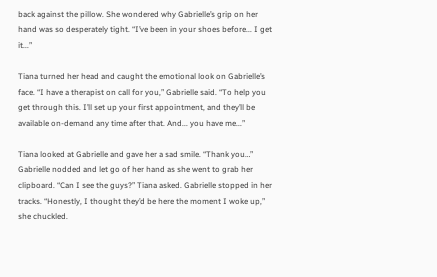back against the pillow. She wondered why Gabrielle’s grip on her hand was so desperately tight. “I’ve been in your shoes before... I get it...”

Tiana turned her head and caught the emotional look on Gabrielle’s face. “I have a therapist on call for you,” Gabrielle said. “To help you get through this. I’ll set up your first appointment, and they’ll be available on-demand any time after that. And... you have me...”

Tiana looked at Gabrielle and gave her a sad smile. “Thank you…” Gabrielle nodded and let go of her hand as she went to grab her clipboard. “Can I see the guys?” Tiana asked. Gabrielle stopped in her tracks. “Honestly, I thought they’d be here the moment I woke up,” she chuckled.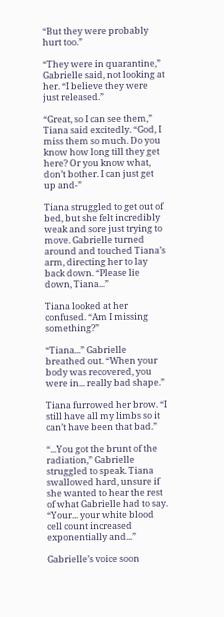“But they were probably hurt too.”

“They were in quarantine,” Gabrielle said, not looking at her. “I believe they were just released.”

“Great, so I can see them,” Tiana said excitedly. “God, I miss them so much. Do you know how long till they get here? Or you know what, don’t bother. I can just get up and-”

Tiana struggled to get out of bed, but she felt incredibly weak and sore just trying to move. Gabrielle turned around and touched Tiana’s arm, directing her to lay back down. “Please lie down, Tiana...”

Tiana looked at her confused. “Am I missing something?”

“Tiana...” Gabrielle breathed out. “When your body was recovered, you were in... really bad shape.”

Tiana furrowed her brow. “I still have all my limbs so it can’t have been that bad.”

“...You got the brunt of the radiation,” Gabrielle struggled to speak. Tiana swallowed hard, unsure if she wanted to hear the rest of what Gabrielle had to say. “Your... your white blood cell count increased exponentially and...”

Gabrielle’s voice soon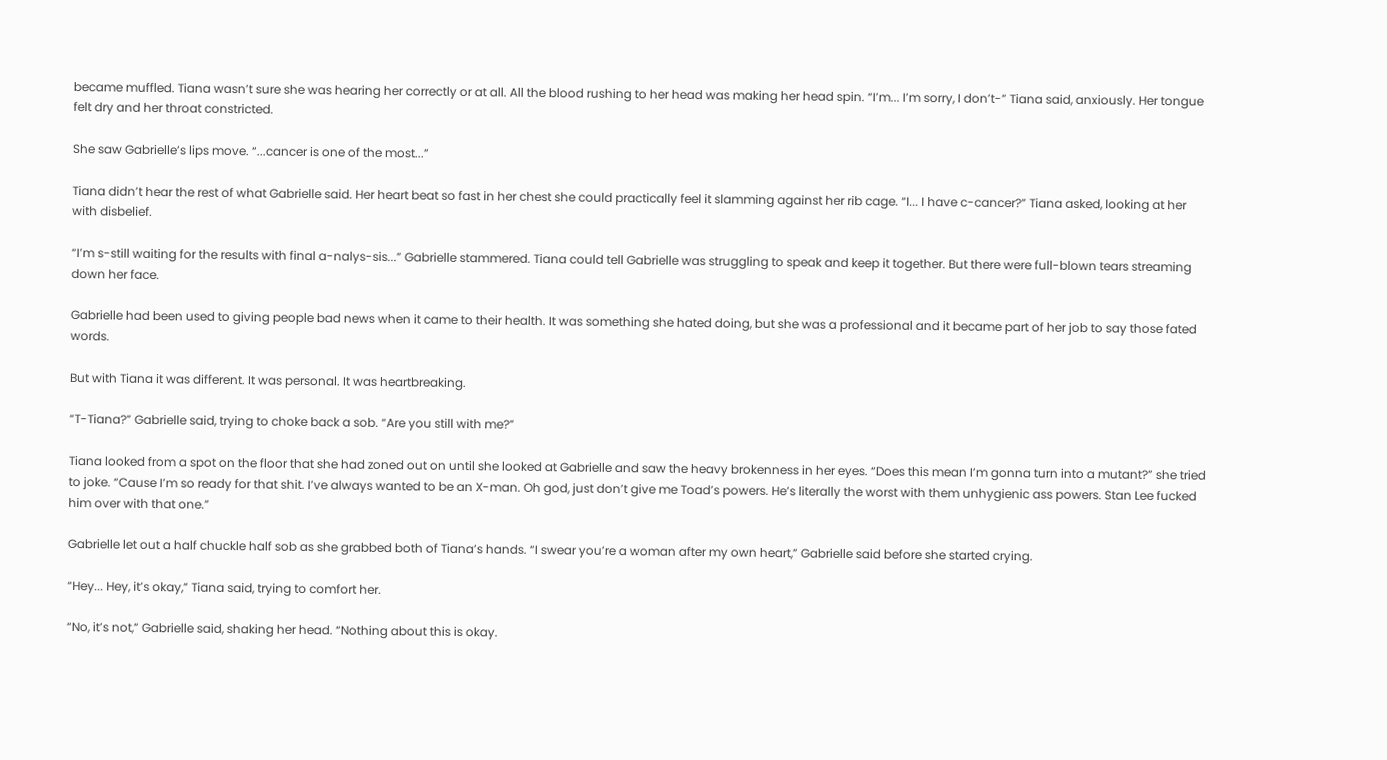became muffled. Tiana wasn’t sure she was hearing her correctly or at all. All the blood rushing to her head was making her head spin. “I’m... I’m sorry, I don’t-” Tiana said, anxiously. Her tongue felt dry and her throat constricted.

She saw Gabrielle’s lips move. “...cancer is one of the most...”

Tiana didn’t hear the rest of what Gabrielle said. Her heart beat so fast in her chest she could practically feel it slamming against her rib cage. “I... I have c-cancer?” Tiana asked, looking at her with disbelief.

“I’m s-still waiting for the results with final a-nalys-sis...” Gabrielle stammered. Tiana could tell Gabrielle was struggling to speak and keep it together. But there were full-blown tears streaming down her face.

Gabrielle had been used to giving people bad news when it came to their health. It was something she hated doing, but she was a professional and it became part of her job to say those fated words.

But with Tiana it was different. It was personal. It was heartbreaking.

“T-Tiana?” Gabrielle said, trying to choke back a sob. “Are you still with me?”

Tiana looked from a spot on the floor that she had zoned out on until she looked at Gabrielle and saw the heavy brokenness in her eyes. “Does this mean I’m gonna turn into a mutant?” she tried to joke. “Cause I’m so ready for that shit. I’ve always wanted to be an X-man. Oh god, just don’t give me Toad’s powers. He’s literally the worst with them unhygienic ass powers. Stan Lee fucked him over with that one.”

Gabrielle let out a half chuckle half sob as she grabbed both of Tiana’s hands. “I swear you’re a woman after my own heart,” Gabrielle said before she started crying.

“Hey... Hey, it’s okay,” Tiana said, trying to comfort her.

“No, it’s not,” Gabrielle said, shaking her head. “Nothing about this is okay.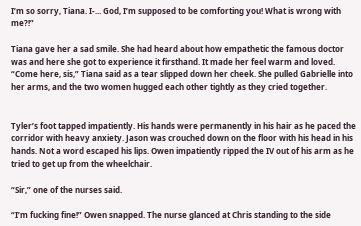I’m so sorry, Tiana. I-... God, I’m supposed to be comforting you! What is wrong with me?!”

Tiana gave her a sad smile. She had heard about how empathetic the famous doctor was and here she got to experience it firsthand. It made her feel warm and loved. “Come here, sis,” Tiana said as a tear slipped down her cheek. She pulled Gabrielle into her arms, and the two women hugged each other tightly as they cried together.


Tyler’s foot tapped impatiently. His hands were permanently in his hair as he paced the corridor with heavy anxiety. Jason was crouched down on the floor with his head in his hands. Not a word escaped his lips. Owen impatiently ripped the IV out of his arm as he tried to get up from the wheelchair.

“Sir,” one of the nurses said.

“I’m fucking fine!” Owen snapped. The nurse glanced at Chris standing to the side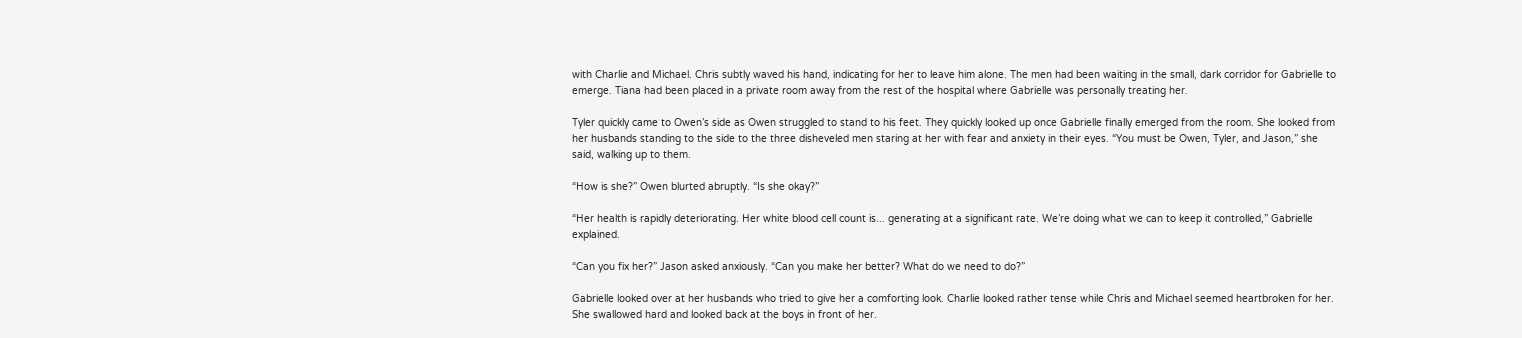with Charlie and Michael. Chris subtly waved his hand, indicating for her to leave him alone. The men had been waiting in the small, dark corridor for Gabrielle to emerge. Tiana had been placed in a private room away from the rest of the hospital where Gabrielle was personally treating her.

Tyler quickly came to Owen’s side as Owen struggled to stand to his feet. They quickly looked up once Gabrielle finally emerged from the room. She looked from her husbands standing to the side to the three disheveled men staring at her with fear and anxiety in their eyes. “You must be Owen, Tyler, and Jason,” she said, walking up to them.

“How is she?” Owen blurted abruptly. “Is she okay?”

“Her health is rapidly deteriorating. Her white blood cell count is... generating at a significant rate. We’re doing what we can to keep it controlled,” Gabrielle explained.

“Can you fix her?” Jason asked anxiously. “Can you make her better? What do we need to do?”

Gabrielle looked over at her husbands who tried to give her a comforting look. Charlie looked rather tense while Chris and Michael seemed heartbroken for her. She swallowed hard and looked back at the boys in front of her.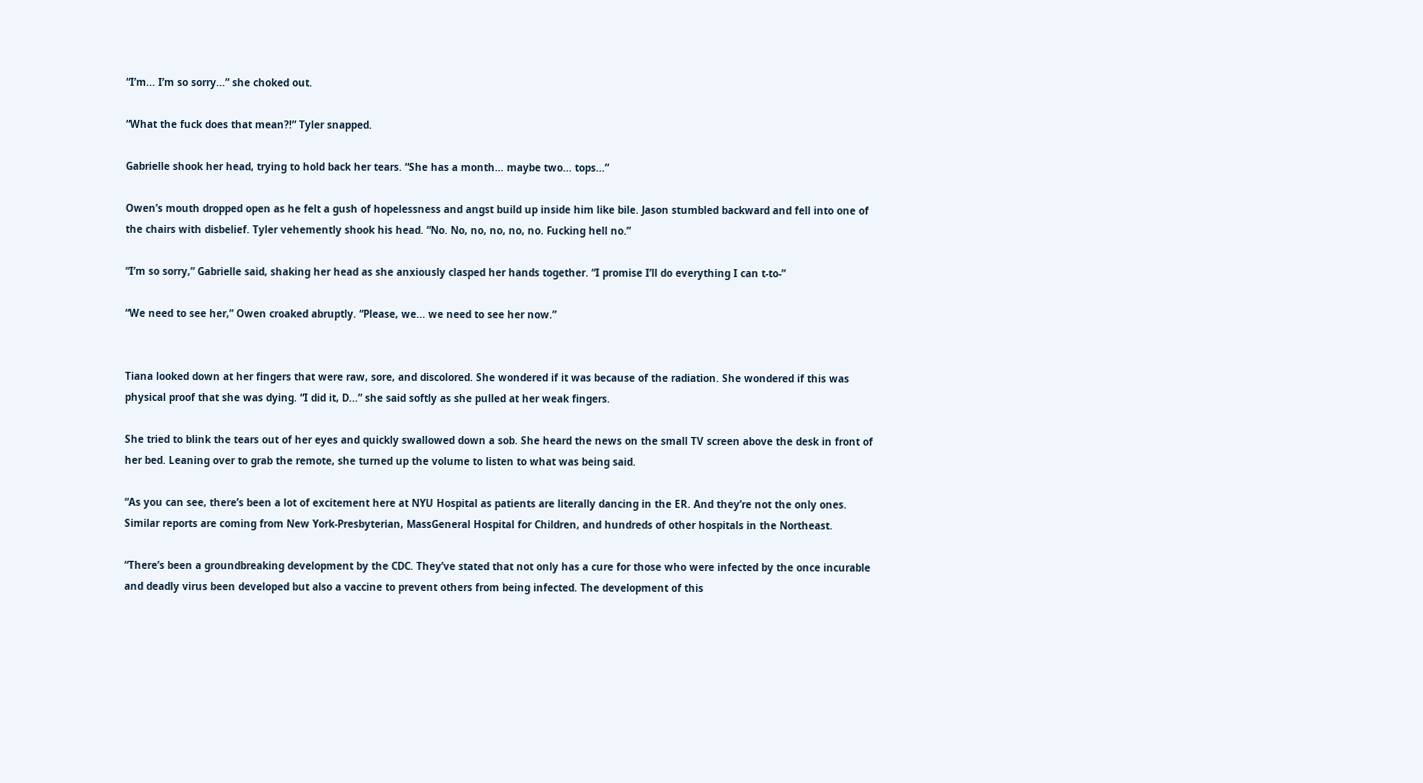“I’m... I’m so sorry...” she choked out.

“What the fuck does that mean?!” Tyler snapped.

Gabrielle shook her head, trying to hold back her tears. “She has a month… maybe two... tops...”

Owen’s mouth dropped open as he felt a gush of hopelessness and angst build up inside him like bile. Jason stumbled backward and fell into one of the chairs with disbelief. Tyler vehemently shook his head. “No. No, no, no, no, no. Fucking hell no.”

“I’m so sorry,” Gabrielle said, shaking her head as she anxiously clasped her hands together. “I promise I’ll do everything I can t-to-”

“We need to see her,” Owen croaked abruptly. “Please, we... we need to see her now.”


Tiana looked down at her fingers that were raw, sore, and discolored. She wondered if it was because of the radiation. She wondered if this was physical proof that she was dying. “I did it, D...” she said softly as she pulled at her weak fingers.

She tried to blink the tears out of her eyes and quickly swallowed down a sob. She heard the news on the small TV screen above the desk in front of her bed. Leaning over to grab the remote, she turned up the volume to listen to what was being said.

“As you can see, there’s been a lot of excitement here at NYU Hospital as patients are literally dancing in the ER. And they’re not the only ones. Similar reports are coming from New York-Presbyterian, MassGeneral Hospital for Children, and hundreds of other hospitals in the Northeast.

“There’s been a groundbreaking development by the CDC. They’ve stated that not only has a cure for those who were infected by the once incurable and deadly virus been developed but also a vaccine to prevent others from being infected. The development of this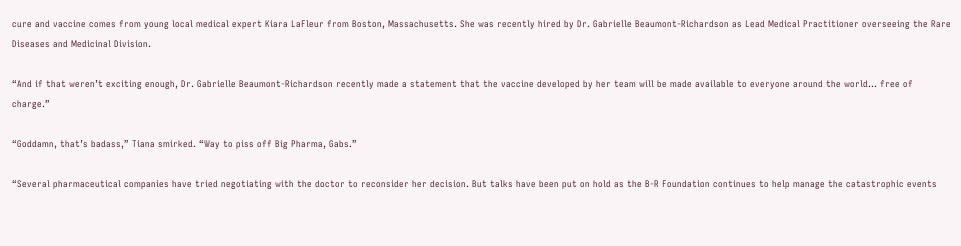cure and vaccine comes from young local medical expert Kiara LaFleur from Boston, Massachusetts. She was recently hired by Dr. Gabrielle Beaumont-Richardson as Lead Medical Practitioner overseeing the Rare Diseases and Medicinal Division.

“And if that weren’t exciting enough, Dr. Gabrielle Beaumont-Richardson recently made a statement that the vaccine developed by her team will be made available to everyone around the world... free of charge.”

“Goddamn, that’s badass,” Tiana smirked. “Way to piss off Big Pharma, Gabs.”

“Several pharmaceutical companies have tried negotiating with the doctor to reconsider her decision. But talks have been put on hold as the B-R Foundation continues to help manage the catastrophic events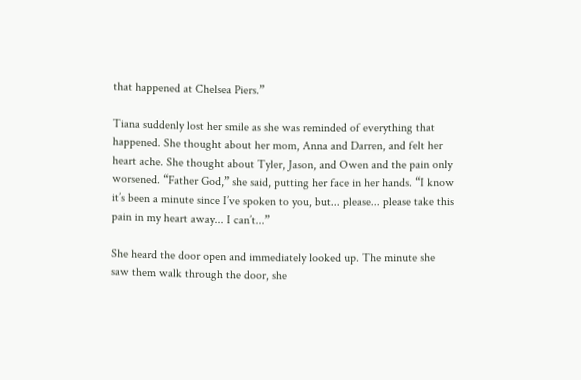that happened at Chelsea Piers.”

Tiana suddenly lost her smile as she was reminded of everything that happened. She thought about her mom, Anna and Darren, and felt her heart ache. She thought about Tyler, Jason, and Owen and the pain only worsened. “Father God,” she said, putting her face in her hands. “I know it’s been a minute since I’ve spoken to you, but... please... please take this pain in my heart away... I can’t...”

She heard the door open and immediately looked up. The minute she saw them walk through the door, she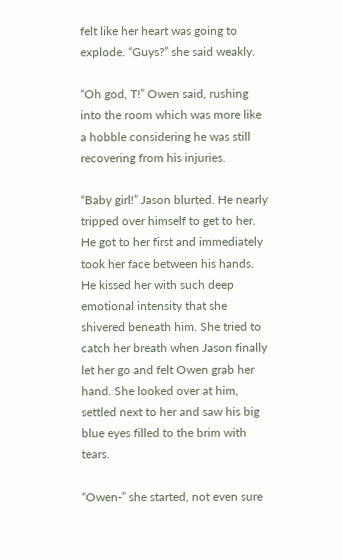felt like her heart was going to explode. “Guys?” she said weakly.

“Oh god, T!” Owen said, rushing into the room which was more like a hobble considering he was still recovering from his injuries.

“Baby girl!” Jason blurted. He nearly tripped over himself to get to her. He got to her first and immediately took her face between his hands. He kissed her with such deep emotional intensity that she shivered beneath him. She tried to catch her breath when Jason finally let her go and felt Owen grab her hand. She looked over at him, settled next to her and saw his big blue eyes filled to the brim with tears.

“Owen-” she started, not even sure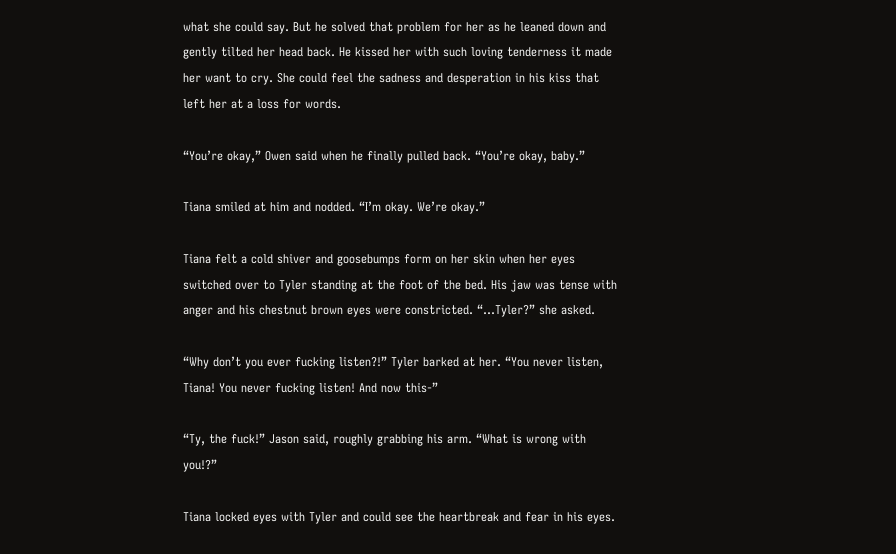what she could say. But he solved that problem for her as he leaned down and gently tilted her head back. He kissed her with such loving tenderness it made her want to cry. She could feel the sadness and desperation in his kiss that left her at a loss for words.

“You’re okay,” Owen said when he finally pulled back. “You’re okay, baby.”

Tiana smiled at him and nodded. “I’m okay. We’re okay.”

Tiana felt a cold shiver and goosebumps form on her skin when her eyes switched over to Tyler standing at the foot of the bed. His jaw was tense with anger and his chestnut brown eyes were constricted. “...Tyler?” she asked.

“Why don’t you ever fucking listen?!” Tyler barked at her. “You never listen, Tiana! You never fucking listen! And now this-”

“Ty, the fuck!” Jason said, roughly grabbing his arm. “What is wrong with you!?”

Tiana locked eyes with Tyler and could see the heartbreak and fear in his eyes.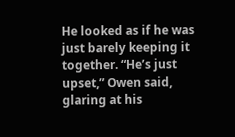He looked as if he was just barely keeping it together. “He’s just upset,” Owen said, glaring at his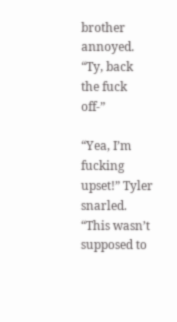brother annoyed. “Ty, back the fuck off-”

“Yea, I’m fucking upset!” Tyler snarled. “This wasn’t supposed to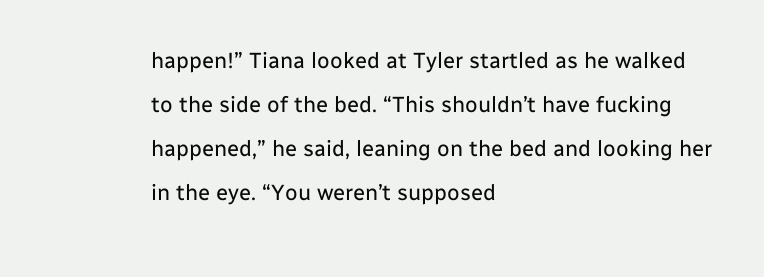happen!” Tiana looked at Tyler startled as he walked to the side of the bed. “This shouldn’t have fucking happened,” he said, leaning on the bed and looking her in the eye. “You weren’t supposed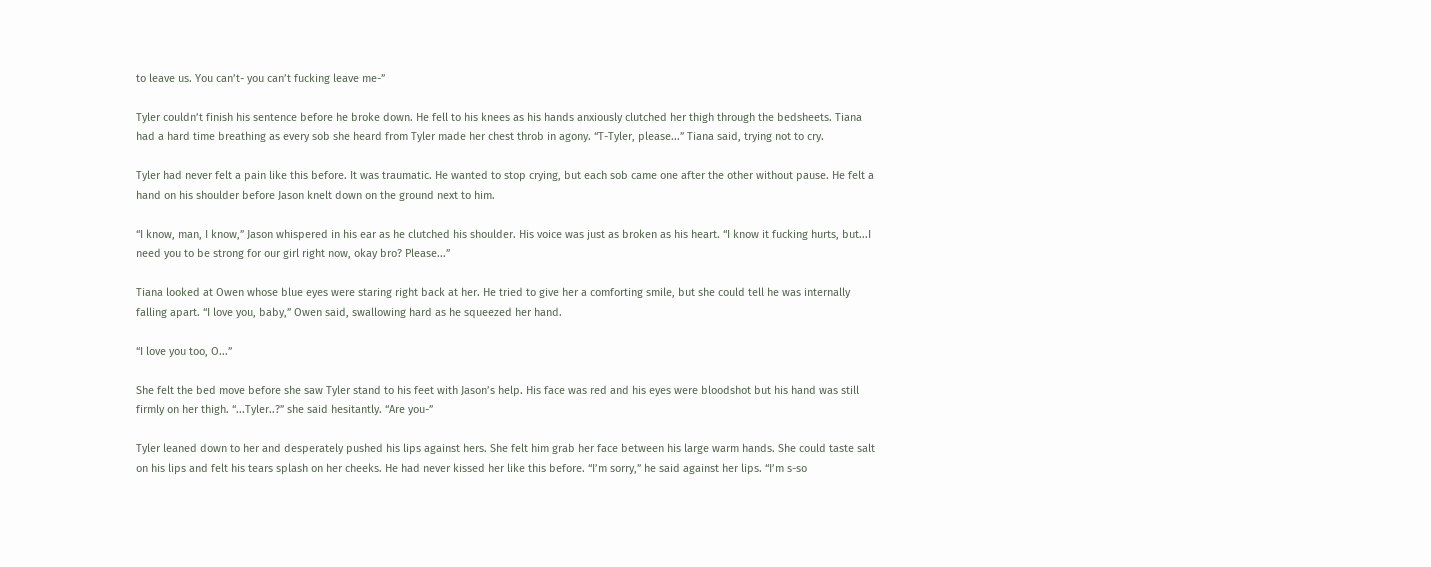to leave us. You can’t- you can’t fucking leave me-”

Tyler couldn’t finish his sentence before he broke down. He fell to his knees as his hands anxiously clutched her thigh through the bedsheets. Tiana had a hard time breathing as every sob she heard from Tyler made her chest throb in agony. “T-Tyler, please...” Tiana said, trying not to cry.

Tyler had never felt a pain like this before. It was traumatic. He wanted to stop crying, but each sob came one after the other without pause. He felt a hand on his shoulder before Jason knelt down on the ground next to him.

“I know, man, I know,” Jason whispered in his ear as he clutched his shoulder. His voice was just as broken as his heart. “I know it fucking hurts, but...I need you to be strong for our girl right now, okay bro? Please...”

Tiana looked at Owen whose blue eyes were staring right back at her. He tried to give her a comforting smile, but she could tell he was internally falling apart. “I love you, baby,” Owen said, swallowing hard as he squeezed her hand.

“I love you too, O...”

She felt the bed move before she saw Tyler stand to his feet with Jason’s help. His face was red and his eyes were bloodshot but his hand was still firmly on her thigh. “...Tyler..?” she said hesitantly. “Are you-”

Tyler leaned down to her and desperately pushed his lips against hers. She felt him grab her face between his large warm hands. She could taste salt on his lips and felt his tears splash on her cheeks. He had never kissed her like this before. “I’m sorry,” he said against her lips. “I’m s-so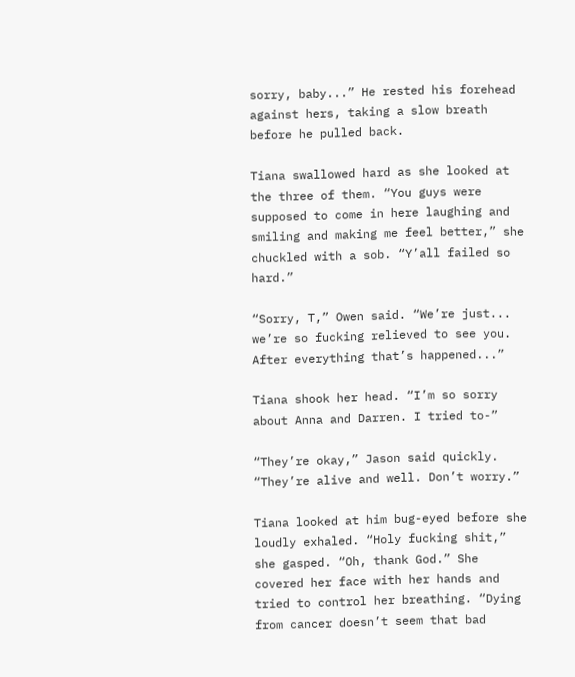sorry, baby...” He rested his forehead against hers, taking a slow breath before he pulled back.

Tiana swallowed hard as she looked at the three of them. “You guys were supposed to come in here laughing and smiling and making me feel better,” she chuckled with a sob. “Y’all failed so hard.”

“Sorry, T,” Owen said. “We’re just... we’re so fucking relieved to see you. After everything that’s happened...”

Tiana shook her head. “I’m so sorry about Anna and Darren. I tried to-”

“They’re okay,” Jason said quickly. “They’re alive and well. Don’t worry.”

Tiana looked at him bug-eyed before she loudly exhaled. “Holy fucking shit,” she gasped. “Oh, thank God.” She covered her face with her hands and tried to control her breathing. “Dying from cancer doesn’t seem that bad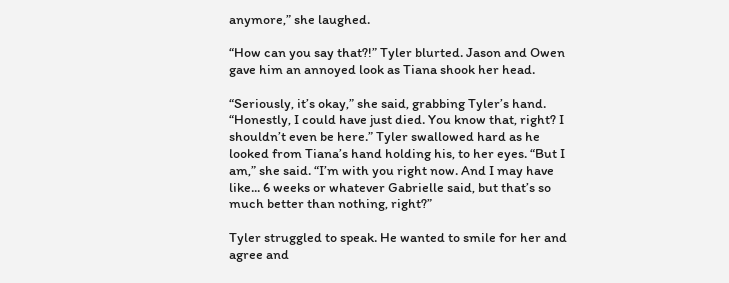anymore,” she laughed.

“How can you say that?!” Tyler blurted. Jason and Owen gave him an annoyed look as Tiana shook her head.

“Seriously, it’s okay,” she said, grabbing Tyler’s hand. “Honestly, I could have just died. You know that, right? I shouldn’t even be here.” Tyler swallowed hard as he looked from Tiana’s hand holding his, to her eyes. “But I am,” she said. “I’m with you right now. And I may have like... 6 weeks or whatever Gabrielle said, but that’s so much better than nothing, right?”

Tyler struggled to speak. He wanted to smile for her and agree and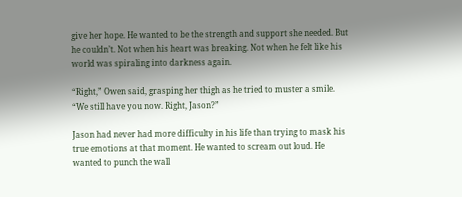give her hope. He wanted to be the strength and support she needed. But he couldn’t. Not when his heart was breaking. Not when he felt like his world was spiraling into darkness again.

“Right,” Owen said, grasping her thigh as he tried to muster a smile. “We still have you now. Right, Jason?”

Jason had never had more difficulty in his life than trying to mask his true emotions at that moment. He wanted to scream out loud. He wanted to punch the wall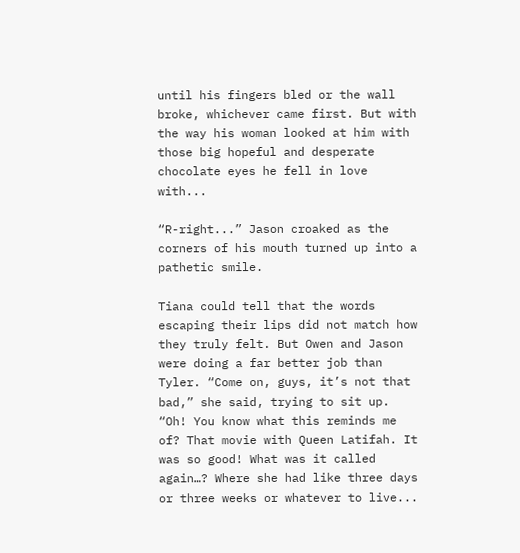until his fingers bled or the wall broke, whichever came first. But with the way his woman looked at him with those big hopeful and desperate chocolate eyes he fell in love with...

“R-right...” Jason croaked as the corners of his mouth turned up into a pathetic smile.

Tiana could tell that the words escaping their lips did not match how they truly felt. But Owen and Jason were doing a far better job than Tyler. “Come on, guys, it’s not that bad,” she said, trying to sit up. “Oh! You know what this reminds me of? That movie with Queen Latifah. It was so good! What was it called again…? Where she had like three days or three weeks or whatever to live...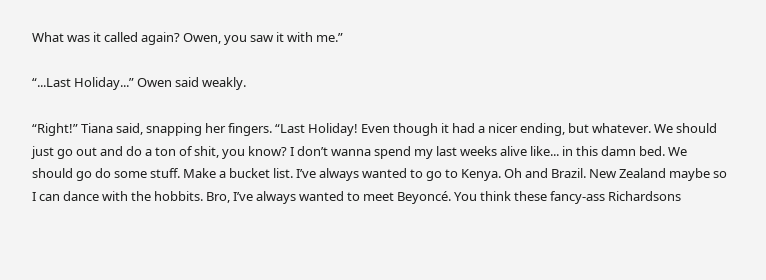What was it called again? Owen, you saw it with me.”

“...Last Holiday...” Owen said weakly.

“Right!” Tiana said, snapping her fingers. “Last Holiday! Even though it had a nicer ending, but whatever. We should just go out and do a ton of shit, you know? I don’t wanna spend my last weeks alive like... in this damn bed. We should go do some stuff. Make a bucket list. I’ve always wanted to go to Kenya. Oh and Brazil. New Zealand maybe so I can dance with the hobbits. Bro, I’ve always wanted to meet Beyoncé. You think these fancy-ass Richardsons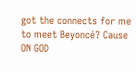got the connects for me to meet Beyoncé? Cause ON GOD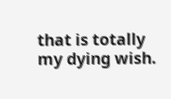that is totally my dying wish.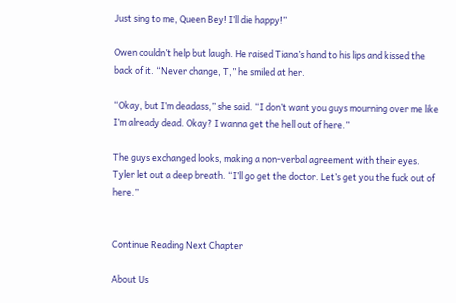Just sing to me, Queen Bey! I’ll die happy!”

Owen couldn’t help but laugh. He raised Tiana’s hand to his lips and kissed the back of it. “Never change, T,” he smiled at her.

“Okay, but I’m deadass,” she said. “I don’t want you guys mourning over me like I’m already dead. Okay? I wanna get the hell out of here.”

The guys exchanged looks, making a non-verbal agreement with their eyes. Tyler let out a deep breath. “I’ll go get the doctor. Let’s get you the fuck out of here.”


Continue Reading Next Chapter

About Us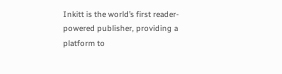Inkitt is the world’s first reader-powered publisher, providing a platform to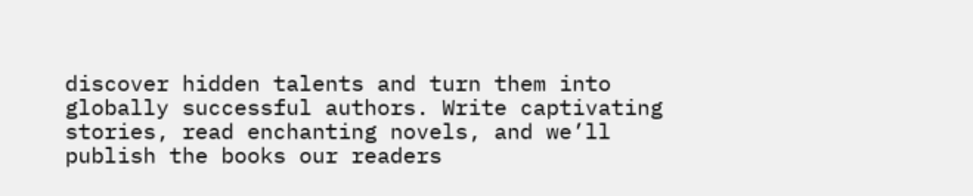discover hidden talents and turn them into globally successful authors. Write captivating stories, read enchanting novels, and we’ll publish the books our readers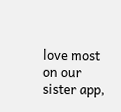love most on our sister app,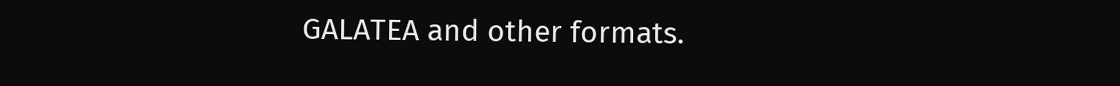GALATEA and other formats.